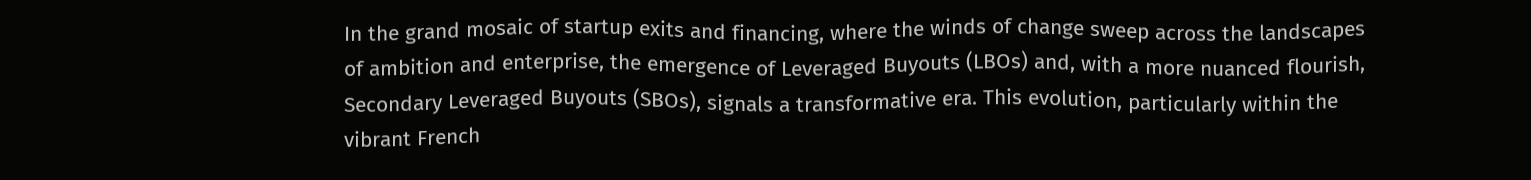In the grand mosaic of startup exits and financing, where the winds of change sweep across the landscapes of ambition and enterprise, the emergence of Leveraged Buyouts (LBOs) and, with a more nuanced flourish, Secondary Leveraged Buyouts (SBOs), signals a transformative era. This evolution, particularly within the vibrant French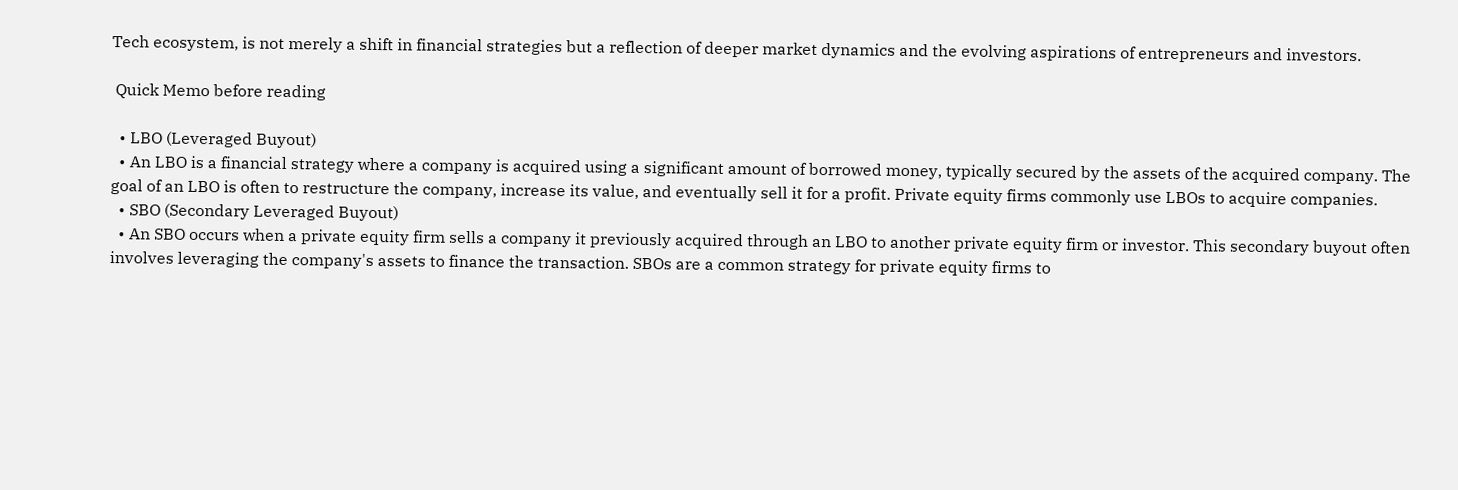Tech ecosystem, is not merely a shift in financial strategies but a reflection of deeper market dynamics and the evolving aspirations of entrepreneurs and investors.

 Quick Memo before reading

  • LBO (Leveraged Buyout)
  • An LBO is a financial strategy where a company is acquired using a significant amount of borrowed money, typically secured by the assets of the acquired company. The goal of an LBO is often to restructure the company, increase its value, and eventually sell it for a profit. Private equity firms commonly use LBOs to acquire companies.
  • SBO (Secondary Leveraged Buyout)
  • An SBO occurs when a private equity firm sells a company it previously acquired through an LBO to another private equity firm or investor. This secondary buyout often involves leveraging the company's assets to finance the transaction. SBOs are a common strategy for private equity firms to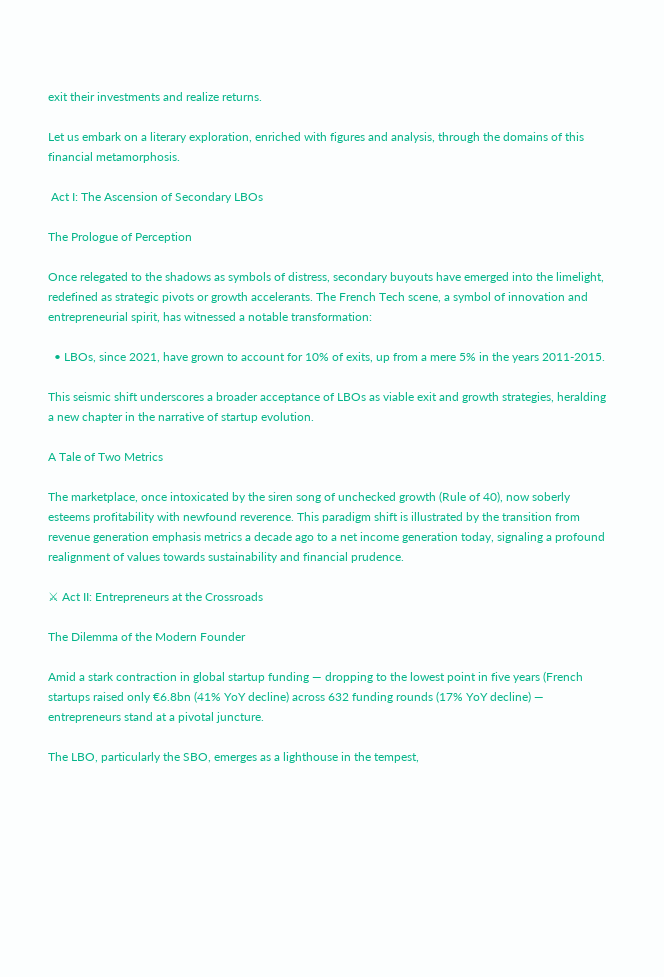exit their investments and realize returns.

Let us embark on a literary exploration, enriched with figures and analysis, through the domains of this financial metamorphosis.

 Act I: The Ascension of Secondary LBOs

The Prologue of Perception

Once relegated to the shadows as symbols of distress, secondary buyouts have emerged into the limelight, redefined as strategic pivots or growth accelerants. The French Tech scene, a symbol of innovation and entrepreneurial spirit, has witnessed a notable transformation:

  • LBOs, since 2021, have grown to account for 10% of exits, up from a mere 5% in the years 2011-2015.

This seismic shift underscores a broader acceptance of LBOs as viable exit and growth strategies, heralding a new chapter in the narrative of startup evolution.

A Tale of Two Metrics

The marketplace, once intoxicated by the siren song of unchecked growth (Rule of 40), now soberly esteems profitability with newfound reverence. This paradigm shift is illustrated by the transition from revenue generation emphasis metrics a decade ago to a net income generation today, signaling a profound realignment of values towards sustainability and financial prudence.

⚔ Act II: Entrepreneurs at the Crossroads

The Dilemma of the Modern Founder

Amid a stark contraction in global startup funding — dropping to the lowest point in five years (French startups raised only €6.8bn (41% YoY decline) across 632 funding rounds (17% YoY decline) — entrepreneurs stand at a pivotal juncture.

The LBO, particularly the SBO, emerges as a lighthouse in the tempest,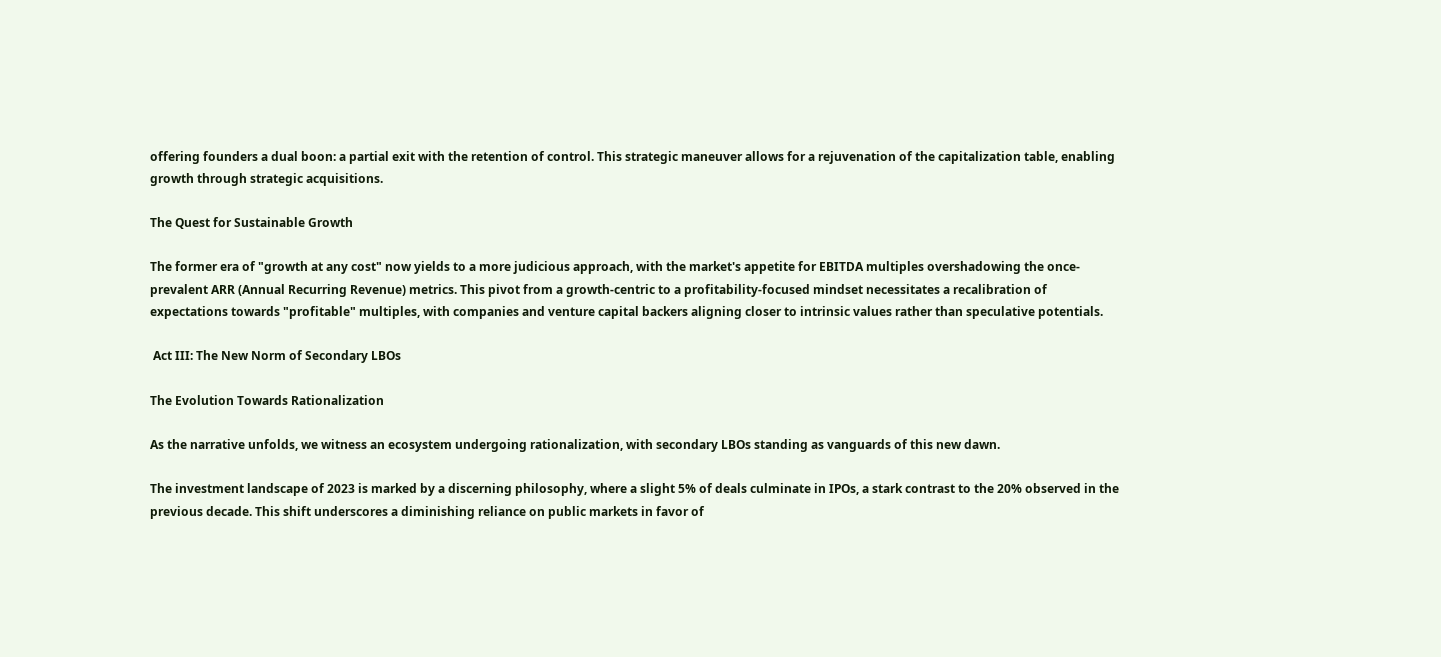offering founders a dual boon: a partial exit with the retention of control. This strategic maneuver allows for a rejuvenation of the capitalization table, enabling growth through strategic acquisitions.

The Quest for Sustainable Growth

The former era of "growth at any cost" now yields to a more judicious approach, with the market's appetite for EBITDA multiples overshadowing the once-prevalent ARR (Annual Recurring Revenue) metrics. This pivot from a growth-centric to a profitability-focused mindset necessitates a recalibration of expectations towards "profitable" multiples, with companies and venture capital backers aligning closer to intrinsic values rather than speculative potentials.

 Act III: The New Norm of Secondary LBOs

The Evolution Towards Rationalization

As the narrative unfolds, we witness an ecosystem undergoing rationalization, with secondary LBOs standing as vanguards of this new dawn.

The investment landscape of 2023 is marked by a discerning philosophy, where a slight 5% of deals culminate in IPOs, a stark contrast to the 20% observed in the previous decade. This shift underscores a diminishing reliance on public markets in favor of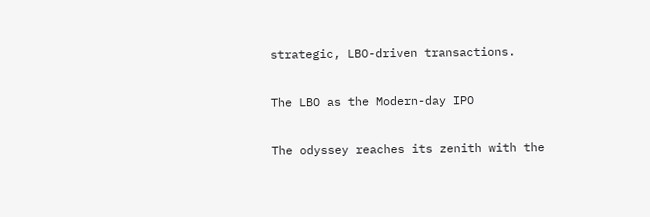strategic, LBO-driven transactions.

The LBO as the Modern-day IPO

The odyssey reaches its zenith with the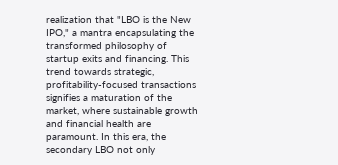realization that "LBO is the New IPO," a mantra encapsulating the transformed philosophy of startup exits and financing. This trend towards strategic, profitability-focused transactions signifies a maturation of the market, where sustainable growth and financial health are paramount. In this era, the secondary LBO not only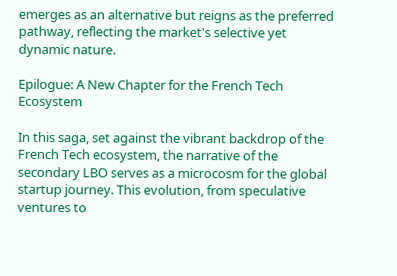emerges as an alternative but reigns as the preferred pathway, reflecting the market's selective yet dynamic nature.

Epilogue: A New Chapter for the French Tech Ecosystem

In this saga, set against the vibrant backdrop of the French Tech ecosystem, the narrative of the secondary LBO serves as a microcosm for the global startup journey. This evolution, from speculative ventures to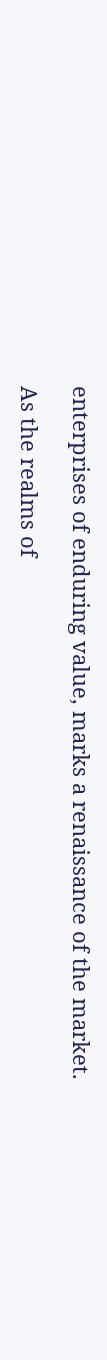enterprises of enduring value, marks a renaissance of the market.

As the realms of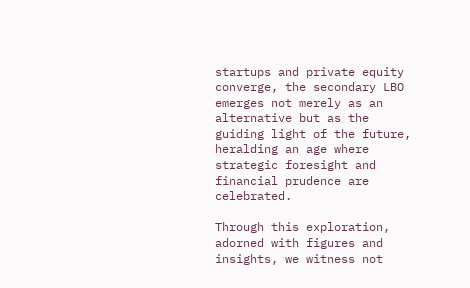startups and private equity converge, the secondary LBO emerges not merely as an alternative but as the guiding light of the future, heralding an age where strategic foresight and financial prudence are celebrated.

Through this exploration, adorned with figures and insights, we witness not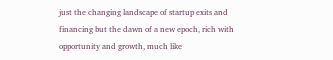just the changing landscape of startup exits and financing but the dawn of a new epoch, rich with opportunity and growth, much like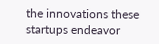the innovations these startups endeavor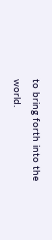to bring forth into the world.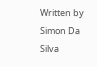Written by Simon Da Silva